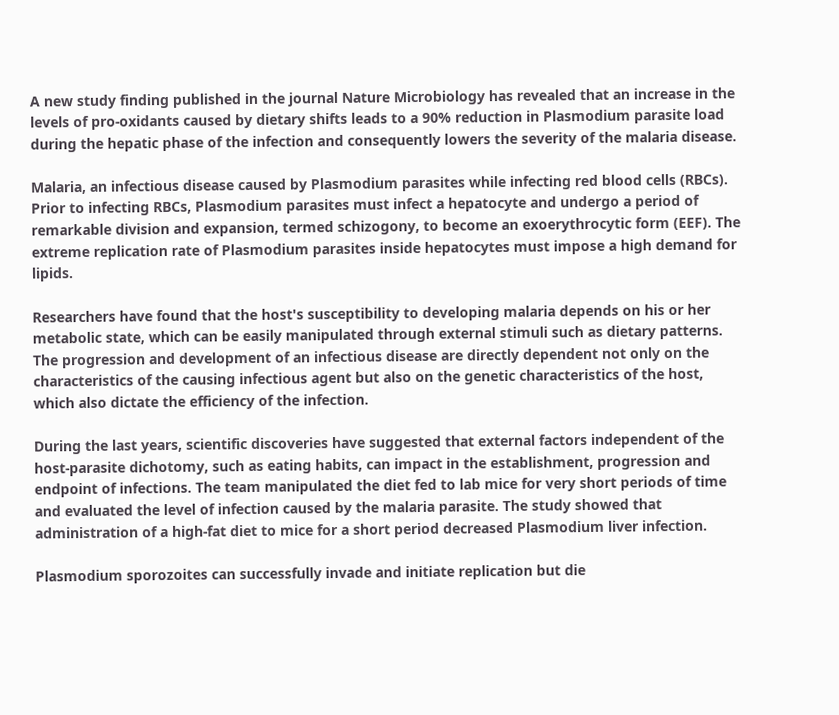A new study finding published in the journal Nature Microbiology has revealed that an increase in the levels of pro-oxidants caused by dietary shifts leads to a 90% reduction in Plasmodium parasite load during the hepatic phase of the infection and consequently lowers the severity of the malaria disease.

Malaria, an infectious disease caused by Plasmodium parasites while infecting red blood cells (RBCs). Prior to infecting RBCs, Plasmodium parasites must infect a hepatocyte and undergo a period of remarkable division and expansion, termed schizogony, to become an exoerythrocytic form (EEF). The extreme replication rate of Plasmodium parasites inside hepatocytes must impose a high demand for lipids.

Researchers have found that the host's susceptibility to developing malaria depends on his or her metabolic state, which can be easily manipulated through external stimuli such as dietary patterns. The progression and development of an infectious disease are directly dependent not only on the characteristics of the causing infectious agent but also on the genetic characteristics of the host, which also dictate the efficiency of the infection.

During the last years, scientific discoveries have suggested that external factors independent of the host-parasite dichotomy, such as eating habits, can impact in the establishment, progression and endpoint of infections. The team manipulated the diet fed to lab mice for very short periods of time and evaluated the level of infection caused by the malaria parasite. The study showed that administration of a high-fat diet to mice for a short period decreased Plasmodium liver infection.

Plasmodium sporozoites can successfully invade and initiate replication but die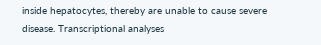inside hepatocytes, thereby are unable to cause severe disease. Transcriptional analyses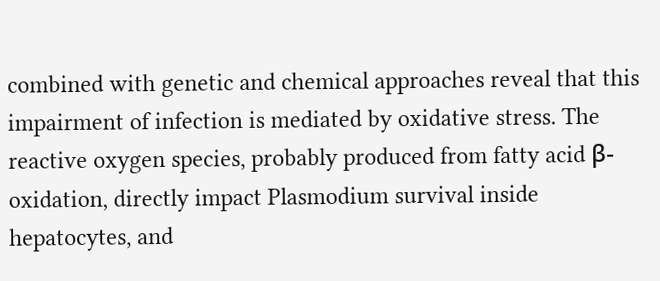combined with genetic and chemical approaches reveal that this impairment of infection is mediated by oxidative stress. The reactive oxygen species, probably produced from fatty acid β-oxidation, directly impact Plasmodium survival inside hepatocytes, and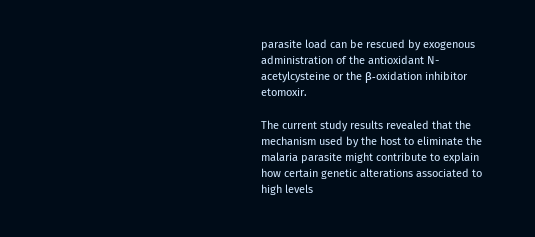parasite load can be rescued by exogenous administration of the antioxidant N-acetylcysteine or the β-oxidation inhibitor etomoxir.

The current study results revealed that the mechanism used by the host to eliminate the malaria parasite might contribute to explain how certain genetic alterations associated to high levels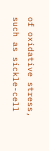of oxidative stress, such as sickle-cell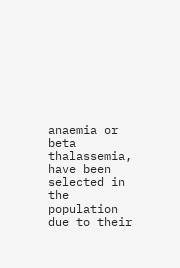anaemia or beta thalassemia, have been selected in the population due to their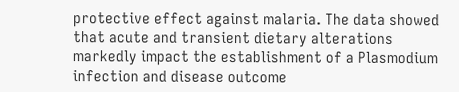protective effect against malaria. The data showed that acute and transient dietary alterations markedly impact the establishment of a Plasmodium infection and disease outcome